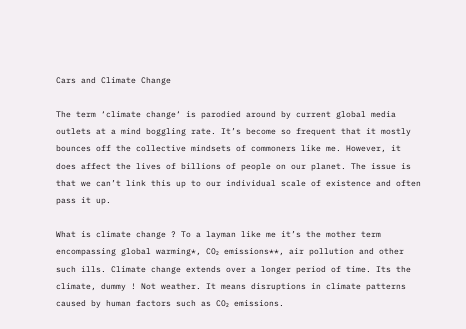Cars and Climate Change

The term ‘climate change‘ is parodied around by current global media outlets at a mind boggling rate. It’s become so frequent that it mostly bounces off the collective mindsets of commoners like me. However, it does affect the lives of billions of people on our planet. The issue is that we can’t link this up to our individual scale of existence and often pass it up.

What is climate change ? To a layman like me it’s the mother term encompassing global warming*, CO₂ emissions**, air pollution and other such ills. Climate change extends over a longer period of time. Its the climate, dummy ! Not weather. It means disruptions in climate patterns caused by human factors such as CO₂ emissions.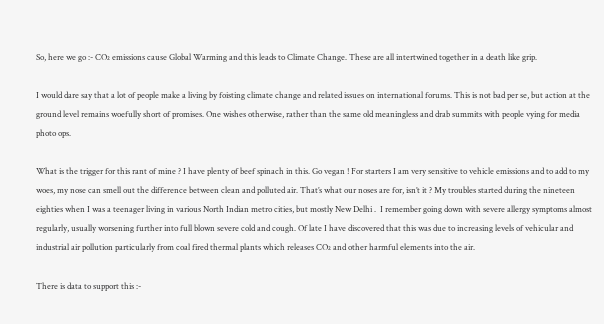So, here we go :- CO₂ emissions cause Global Warming and this leads to Climate Change. These are all intertwined together in a death like grip.

I would dare say that a lot of people make a living by foisting climate change and related issues on international forums. This is not bad per se, but action at the ground level remains woefully short of promises. One wishes otherwise, rather than the same old meaningless and drab summits with people vying for media photo ops.

What is the trigger for this rant of mine ? I have plenty of beef spinach in this. Go vegan ! For starters I am very sensitive to vehicle emissions and to add to my woes, my nose can smell out the difference between clean and polluted air. That’s what our noses are for, isn’t it ? My troubles started during the nineteen eighties when I was a teenager living in various North Indian metro cities, but mostly New Delhi .  I remember going down with severe allergy symptoms almost regularly, usually worsening further into full blown severe cold and cough. Of late I have discovered that this was due to increasing levels of vehicular and industrial air pollution particularly from coal fired thermal plants which releases CO₂ and other harmful elements into the air.

There is data to support this :-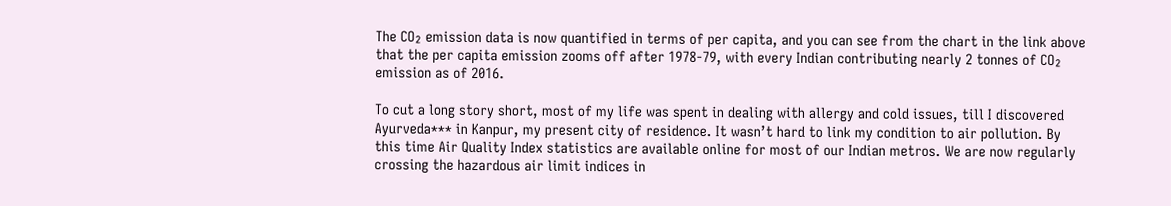The CO₂ emission data is now quantified in terms of per capita, and you can see from the chart in the link above that the per capita emission zooms off after 1978-79, with every Indian contributing nearly 2 tonnes of CO₂ emission as of 2016.

To cut a long story short, most of my life was spent in dealing with allergy and cold issues, till I discovered Ayurveda*** in Kanpur, my present city of residence. It wasn’t hard to link my condition to air pollution. By this time Air Quality Index statistics are available online for most of our Indian metros. We are now regularly crossing the hazardous air limit indices in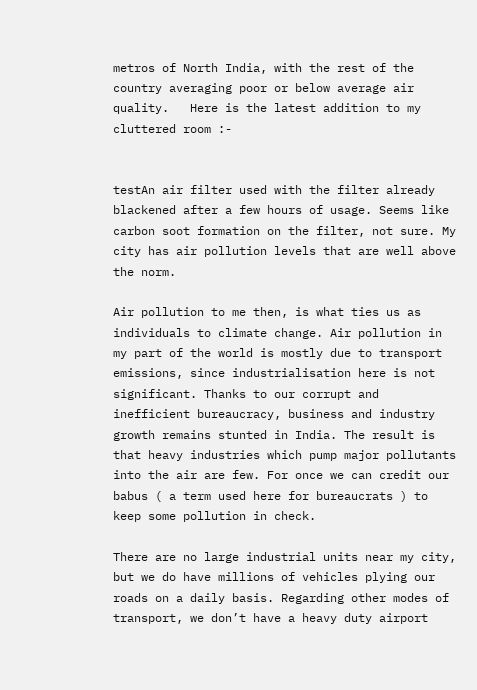metros of North India, with the rest of the country averaging poor or below average air quality.   Here is the latest addition to my cluttered room :-


testAn air filter used with the filter already blackened after a few hours of usage. Seems like carbon soot formation on the filter, not sure. My city has air pollution levels that are well above the norm.

Air pollution to me then, is what ties us as individuals to climate change. Air pollution in my part of the world is mostly due to transport emissions, since industrialisation here is not significant. Thanks to our corrupt and inefficient bureaucracy, business and industry growth remains stunted in India. The result is that heavy industries which pump major pollutants into the air are few. For once we can credit our babus ( a term used here for bureaucrats ) to keep some pollution in check.

There are no large industrial units near my city, but we do have millions of vehicles plying our roads on a daily basis. Regarding other modes of transport, we don’t have a heavy duty airport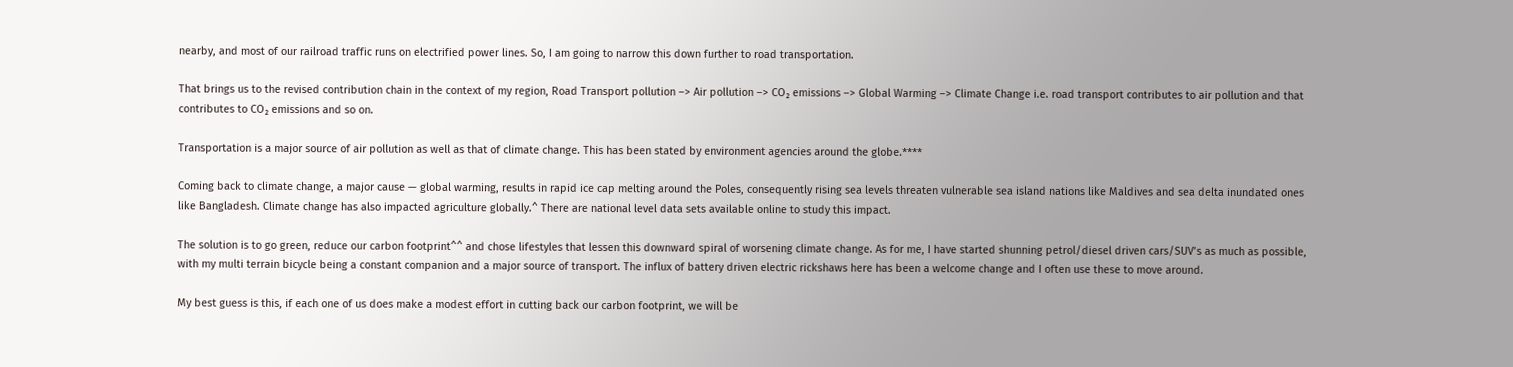nearby, and most of our railroad traffic runs on electrified power lines. So, I am going to narrow this down further to road transportation.

That brings us to the revised contribution chain in the context of my region, Road Transport pollution –> Air pollution –> CO₂ emissions –> Global Warming –> Climate Change i.e. road transport contributes to air pollution and that contributes to CO₂ emissions and so on.

Transportation is a major source of air pollution as well as that of climate change. This has been stated by environment agencies around the globe.****

Coming back to climate change, a major cause — global warming, results in rapid ice cap melting around the Poles, consequently rising sea levels threaten vulnerable sea island nations like Maldives and sea delta inundated ones like Bangladesh. Climate change has also impacted agriculture globally.^ There are national level data sets available online to study this impact.

The solution is to go green, reduce our carbon footprint^^ and chose lifestyles that lessen this downward spiral of worsening climate change. As for me, I have started shunning petrol/diesel driven cars/SUV’s as much as possible, with my multi terrain bicycle being a constant companion and a major source of transport. The influx of battery driven electric rickshaws here has been a welcome change and I often use these to move around.

My best guess is this, if each one of us does make a modest effort in cutting back our carbon footprint, we will be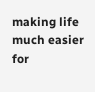making life much easier for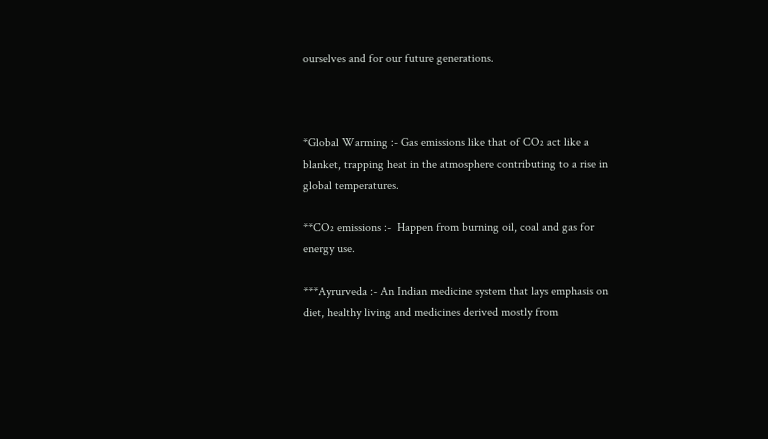ourselves and for our future generations.



*Global Warming :- Gas emissions like that of CO₂ act like a blanket, trapping heat in the atmosphere contributing to a rise in global temperatures.

**CO₂ emissions :-  Happen from burning oil, coal and gas for energy use.

***Ayrurveda :- An Indian medicine system that lays emphasis on diet, healthy living and medicines derived mostly from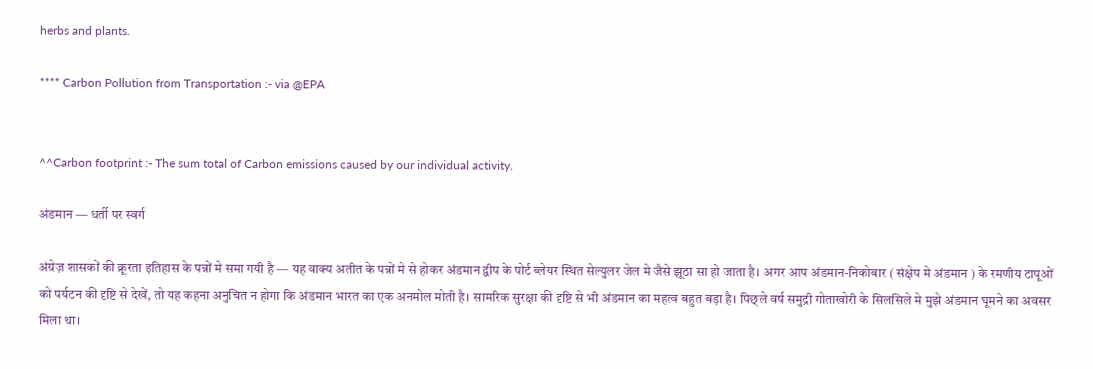herbs and plants.

**** Carbon Pollution from Transportation :- via @EPA


^^Carbon footprint :- The sum total of Carbon emissions caused by our individual activity.

अंडमान — धर्ती पर स्वर्ग

अंग्रेज़ शासकों की क्रूरता इतिहास के पन्नों मे समा गयी है — यह वाक्य अतीत के पन्नों मे से होकर अंडमान द्वीप के पोर्ट ब्लेयर स्थित सेल्युलर जेल मे जैसे झूठा सा हो जाता है। अगर आप अंडमान-निकोबार ( संक्षेप मे अंडमान ) के रमणीय टापूओं को पर्यटन की दृष्टि से देखें, तो यह कहना अनुचित न होगा कि अंडमान भारत का एक अनमोल मोती है। सामरिक सुरक्षा की दृष्टि से भी अंडमान का महत्व बहुत बड़ा है। पिछ्ले वर्ष समुद्री गोताखोरी के सिलसिले मे मुझे अंडमान घूमने का अवसर मिला था।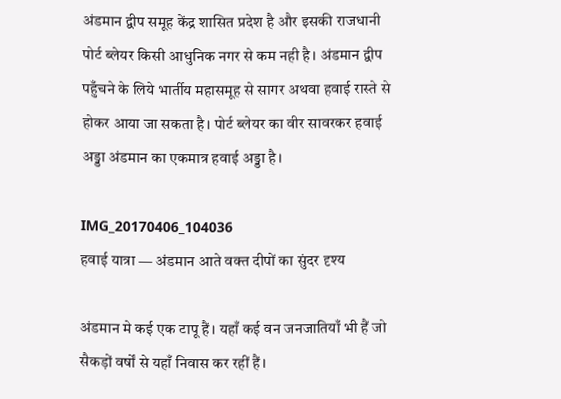अंडमान द्वीप समूह केंद्र शासित प्रदेश है और इसकी राजधानी पोर्ट ब्लेयर किसी आधुनिक नगर से कम नही है। अंडमान द्वीप पहुँचने के लिये भार्तीय महासमूह से सागर अथवा हवाई रास्ते से होकर आया जा सकता है। पोर्ट ब्लेयर का वीर सावरकर हवाई अड्डा अंडमान का एकमात्र हवाई अड्डा है।

IMG_20170406_104036                                         हवाई यात्रा — अंडमान आते वक्त दीपों का सुंदर दृश्य

अंडमान मे कई एक टापू हैं। यहाँ कई वन जनजातियाँ भी हैं जो सैकड़ों वर्षों से यहाँ निवास कर रहीं हैं।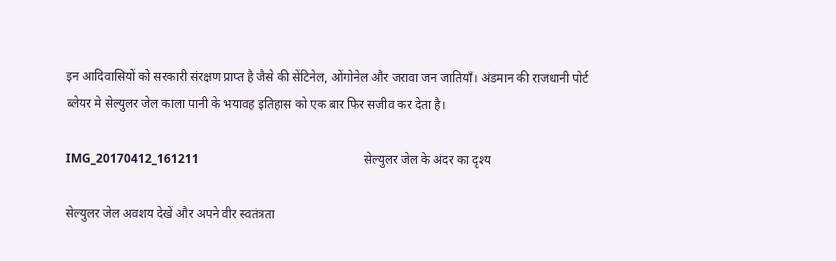इन आदिवासियों को सरकारी संरक्षण प्राप्त है जैसे की सेंटिनेल, ओंगोनेल और जरावा जन जातियाँ। अंडमान की राजधानी पोर्ट ब्लेयर मे सेल्युलर जेल काला पानी के भयावह इतिहास को एक बार फिर सजीव कर देता है।

IMG_20170412_161211                                                       सेल्युलर जेल के अंदर का दृश्य

सेल्युलर जेल अवशय देखें और अपने वीर स्वतंत्रता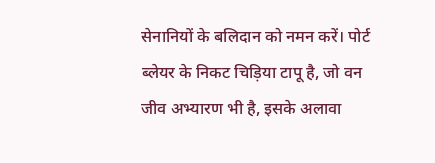सेनानियों के बलिदान को नमन करें। पोर्ट ब्लेयर के निकट चिड़िया टापू है, जो वन जीव अभ्यारण भी है, इसके अलावा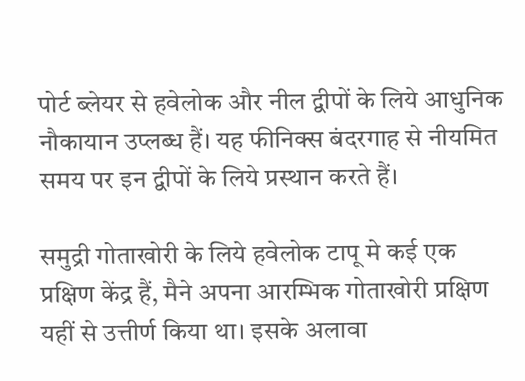पोर्ट ब्लेयर से हवेलोक और नील द्वीपों के लिये आधुनिक नौकायान उप्लब्ध हैं। यह फीनिक्स बंदरगाह से नीयमित समय पर इन द्वीपों के लिये प्रस्थान करते हैं।

समुद्री गोताखोरी के लिये हवेलोक टापू मे कई एक प्रक्षिण केंद्र हैं, मैने अपना आरम्भिक गोताखोरी प्रक्षिण यहीं से उत्तीर्ण किया था। इसके अलावा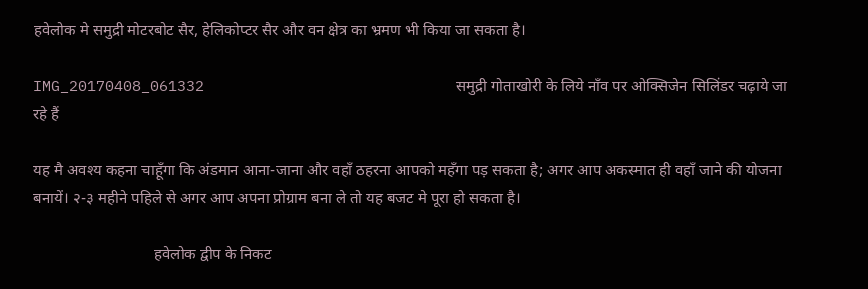हवेलोक मे समुद्री मोटरबोट सैर, हेलिकोप्टर सैर और वन क्षेत्र का भ्रमण भी किया जा सकता है।

IMG_20170408_061332                            समुद्री गोताखोरी के लिये नाँव पर ओक्सिजेन सिलिंडर चढ़ाये जा रहे हैं

यह मै अवश्य कहना चाहूँगा कि अंडमान आना-जाना और वहाँ ठहरना आपको महँगा पड़ सकता है; अगर आप अकस्मात ही वहाँ जाने की योजना बनायें। २-३ महीने पहिले से अगर आप अपना प्रोग्राम बना ले तो यह बजट मे पूरा हो सकता है।

                               हवेलोक द्वीप के निकट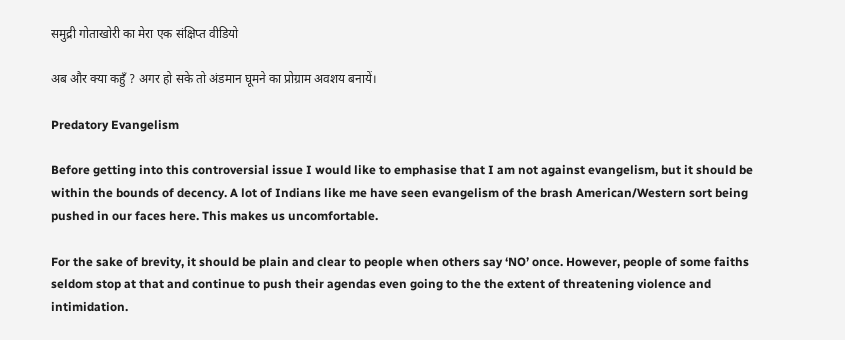समुद्री गोताखोरी का मेरा एक संक्षिप्त वीडियो

अब और क्या कहुँ ? अगर हो सके तो अंडमान घूमने का प्रोग्राम अवशय बनायें।

Predatory Evangelism

Before getting into this controversial issue I would like to emphasise that I am not against evangelism, but it should be within the bounds of decency. A lot of Indians like me have seen evangelism of the brash American/Western sort being pushed in our faces here. This makes us uncomfortable.

For the sake of brevity, it should be plain and clear to people when others say ‘NO’ once. However, people of some faiths seldom stop at that and continue to push their agendas even going to the the extent of threatening violence and intimidation.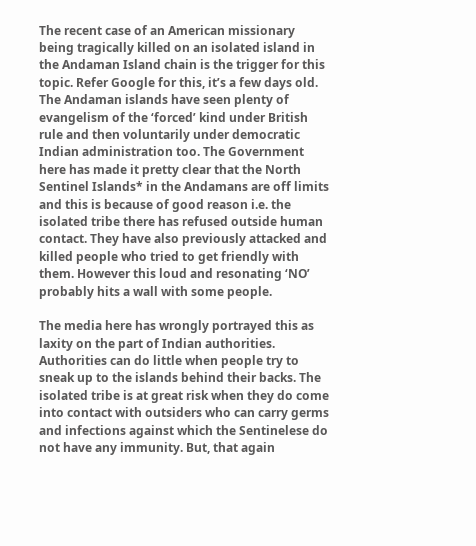The recent case of an American missionary being tragically killed on an isolated island in the Andaman Island chain is the trigger for this topic. Refer Google for this, it’s a few days old. The Andaman islands have seen plenty of evangelism of the ‘forced’ kind under British rule and then voluntarily under democratic Indian administration too. The Government here has made it pretty clear that the North Sentinel Islands* in the Andamans are off limits and this is because of good reason i.e. the isolated tribe there has refused outside human contact. They have also previously attacked and killed people who tried to get friendly with them. However this loud and resonating ‘NO’ probably hits a wall with some people.

The media here has wrongly portrayed this as laxity on the part of Indian authorities. Authorities can do little when people try to sneak up to the islands behind their backs. The isolated tribe is at great risk when they do come into contact with outsiders who can carry germs and infections against which the Sentinelese do not have any immunity. But, that again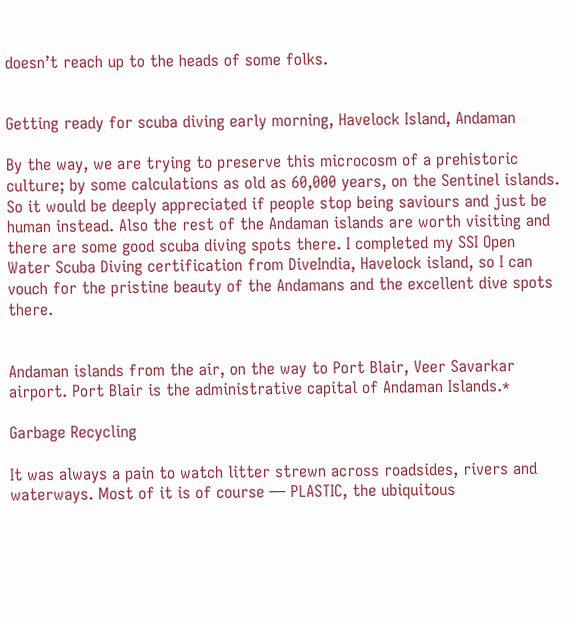doesn’t reach up to the heads of some folks.


Getting ready for scuba diving early morning, Havelock Island, Andaman

By the way, we are trying to preserve this microcosm of a prehistoric culture; by some calculations as old as 60,000 years, on the Sentinel islands. So it would be deeply appreciated if people stop being saviours and just be human instead. Also the rest of the Andaman islands are worth visiting and there are some good scuba diving spots there. I completed my SSI Open Water Scuba Diving certification from DiveIndia, Havelock island, so I can vouch for the pristine beauty of the Andamans and the excellent dive spots there.


Andaman islands from the air, on the way to Port Blair, Veer Savarkar airport. Port Blair is the administrative capital of Andaman Islands.*

Garbage Recycling

It was always a pain to watch litter strewn across roadsides, rivers and waterways. Most of it is of course — PLASTIC, the ubiquitous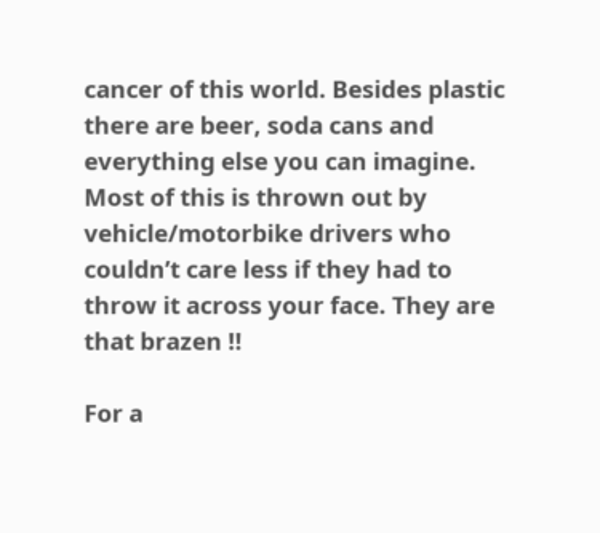cancer of this world. Besides plastic there are beer, soda cans and everything else you can imagine. Most of this is thrown out by vehicle/motorbike drivers who couldn’t care less if they had to throw it across your face. They are that brazen !!

For a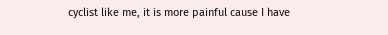cyclist like me, it is more painful cause I have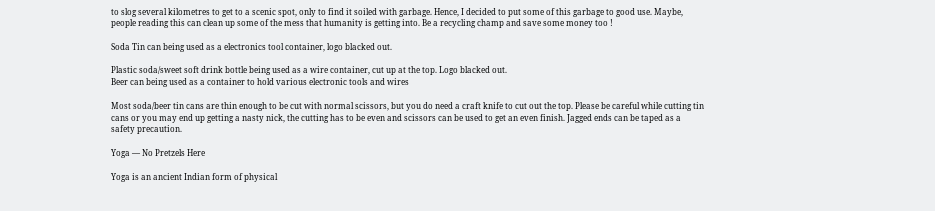to slog several kilometres to get to a scenic spot, only to find it soiled with garbage. Hence, I decided to put some of this garbage to good use. Maybe, people reading this can clean up some of the mess that humanity is getting into. Be a recycling champ and save some money too !

Soda Tin can being used as a electronics tool container, logo blacked out.

Plastic soda/sweet soft drink bottle being used as a wire container, cut up at the top. Logo blacked out.
Beer can being used as a container to hold various electronic tools and wires

Most soda/beer tin cans are thin enough to be cut with normal scissors, but you do need a craft knife to cut out the top. Please be careful while cutting tin cans or you may end up getting a nasty nick, the cutting has to be even and scissors can be used to get an even finish. Jagged ends can be taped as a safety precaution.

Yoga — No Pretzels Here

Yoga is an ancient Indian form of physical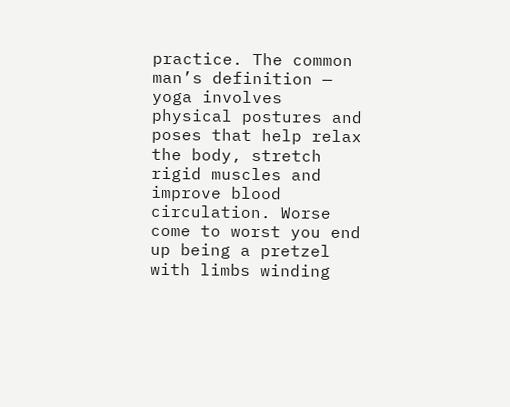practice. The common man’s definition — yoga involves physical postures and poses that help relax the body, stretch rigid muscles and improve blood circulation. Worse come to worst you end up being a pretzel with limbs winding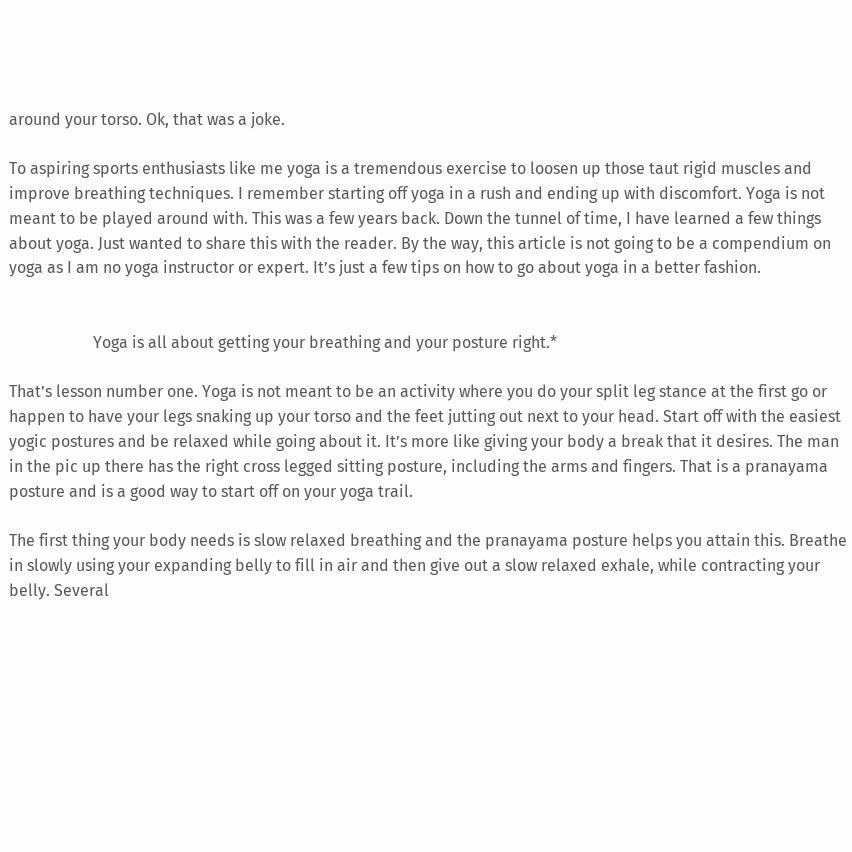around your torso. Ok, that was a joke.

To aspiring sports enthusiasts like me yoga is a tremendous exercise to loosen up those taut rigid muscles and improve breathing techniques. I remember starting off yoga in a rush and ending up with discomfort. Yoga is not meant to be played around with. This was a few years back. Down the tunnel of time, I have learned a few things about yoga. Just wanted to share this with the reader. By the way, this article is not going to be a compendium on yoga as I am no yoga instructor or expert. It’s just a few tips on how to go about yoga in a better fashion.


                     Yoga is all about getting your breathing and your posture right.*

That’s lesson number one. Yoga is not meant to be an activity where you do your split leg stance at the first go or happen to have your legs snaking up your torso and the feet jutting out next to your head. Start off with the easiest yogic postures and be relaxed while going about it. It’s more like giving your body a break that it desires. The man in the pic up there has the right cross legged sitting posture, including the arms and fingers. That is a pranayama posture and is a good way to start off on your yoga trail.

The first thing your body needs is slow relaxed breathing and the pranayama posture helps you attain this. Breathe in slowly using your expanding belly to fill in air and then give out a slow relaxed exhale, while contracting your belly. Several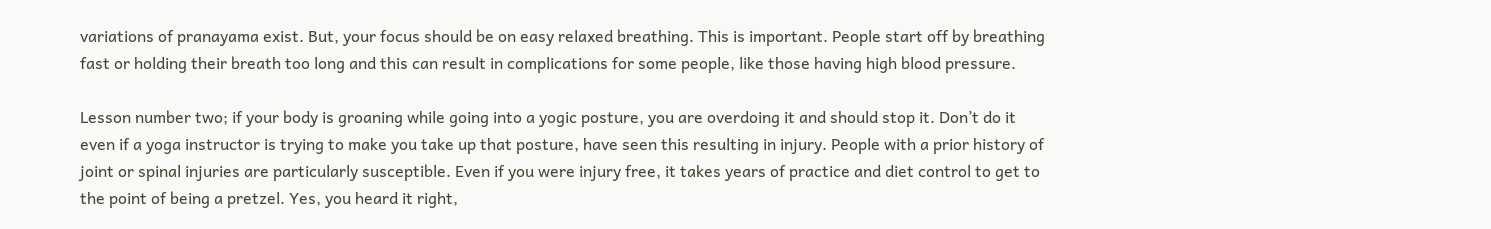variations of pranayama exist. But, your focus should be on easy relaxed breathing. This is important. People start off by breathing fast or holding their breath too long and this can result in complications for some people, like those having high blood pressure.

Lesson number two; if your body is groaning while going into a yogic posture, you are overdoing it and should stop it. Don’t do it even if a yoga instructor is trying to make you take up that posture, have seen this resulting in injury. People with a prior history of joint or spinal injuries are particularly susceptible. Even if you were injury free, it takes years of practice and diet control to get to the point of being a pretzel. Yes, you heard it right,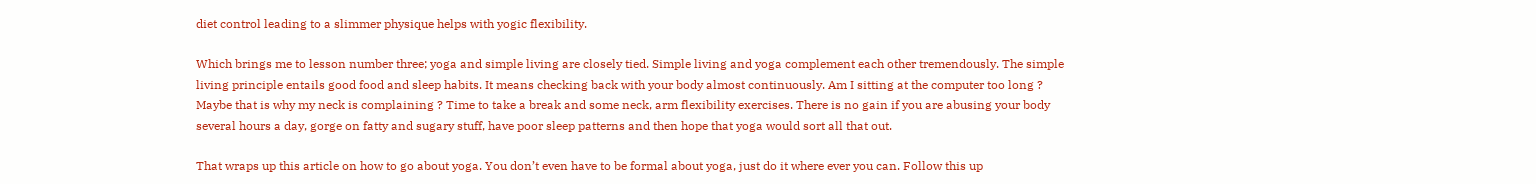diet control leading to a slimmer physique helps with yogic flexibility.

Which brings me to lesson number three; yoga and simple living are closely tied. Simple living and yoga complement each other tremendously. The simple living principle entails good food and sleep habits. It means checking back with your body almost continuously. Am I sitting at the computer too long ? Maybe that is why my neck is complaining ? Time to take a break and some neck, arm flexibility exercises. There is no gain if you are abusing your body several hours a day, gorge on fatty and sugary stuff, have poor sleep patterns and then hope that yoga would sort all that out.

That wraps up this article on how to go about yoga. You don’t even have to be formal about yoga, just do it where ever you can. Follow this up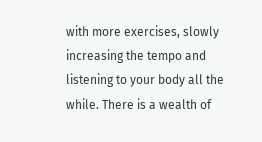with more exercises, slowly increasing the tempo and listening to your body all the while. There is a wealth of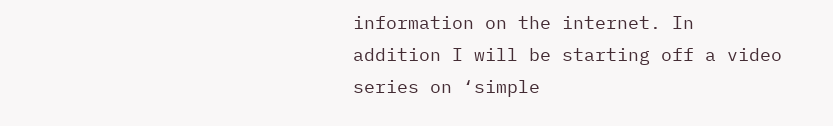information on the internet. In addition I will be starting off a video series on ‘simple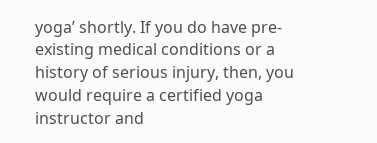yoga’ shortly. If you do have pre-existing medical conditions or a history of serious injury, then, you would require a certified yoga instructor and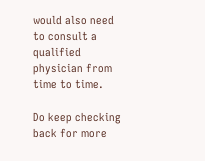would also need to consult a qualified physician from time to time.

Do keep checking back for more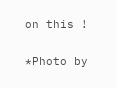on this !

*Photo by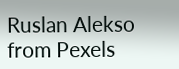Ruslan Alekso from Pexels